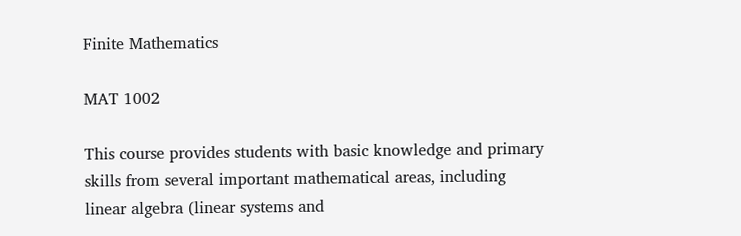Finite Mathematics

MAT 1002

This course provides students with basic knowledge and primary skills from several important mathematical areas, including linear algebra (linear systems and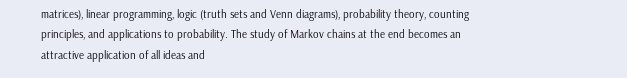matrices), linear programming, logic (truth sets and Venn diagrams), probability theory, counting principles, and applications to probability. The study of Markov chains at the end becomes an attractive application of all ideas and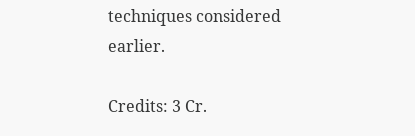techniques considered earlier.

Credits: 3 Cr.